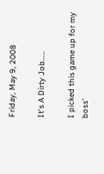Friday, May 9, 2008

It's A Dirty Job.....

I picked this game up for my boss'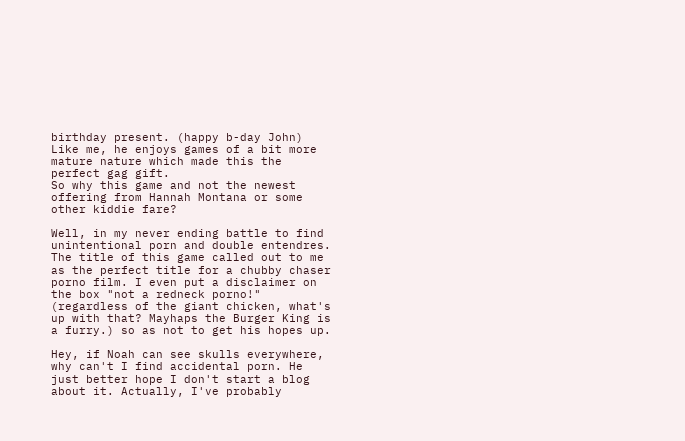birthday present. (happy b-day John) Like me, he enjoys games of a bit more mature nature which made this the perfect gag gift.
So why this game and not the newest offering from Hannah Montana or some other kiddie fare?

Well, in my never ending battle to find unintentional porn and double entendres. The title of this game called out to me as the perfect title for a chubby chaser porno film. I even put a disclaimer on the box "not a redneck porno!" (regardless of the giant chicken, what's up with that? Mayhaps the Burger King is a furry.) so as not to get his hopes up.

Hey, if Noah can see skulls everywhere, why can't I find accidental porn. He just better hope I don't start a blog about it. Actually, I've probably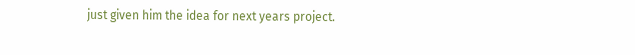just given him the idea for next years project.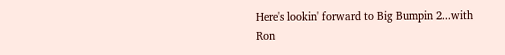Here's lookin' forward to Big Bumpin 2...with Ron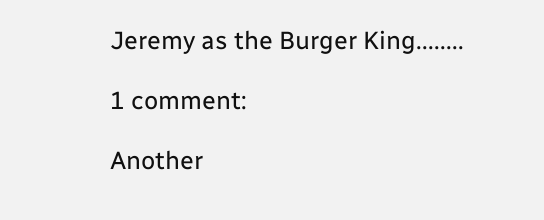Jeremy as the Burger King........

1 comment:

Another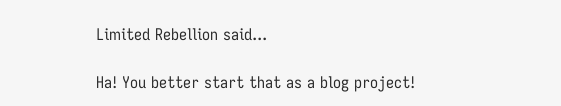Limited Rebellion said...

Ha! You better start that as a blog project!